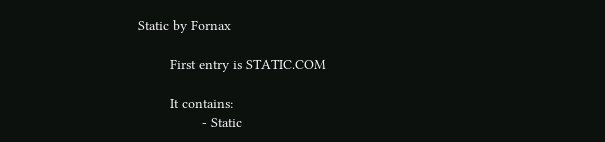Static by Fornax

        First entry is STATIC.COM

        It contains:
                - Static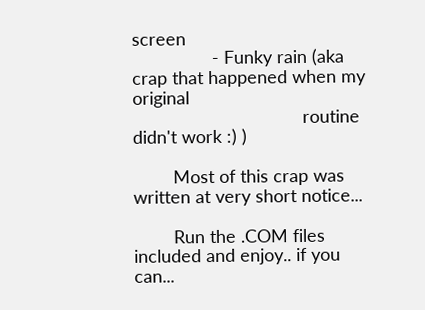screen
                - Funky rain (aka crap that happened when my original
                                  routine didn't work :) )

        Most of this crap was written at very short notice...

        Run the .COM files included and enjoy.. if you can...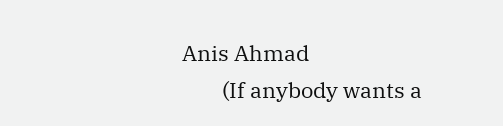Anis Ahmad
        (If anybody wants a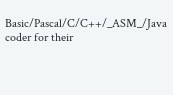Basic/Pascal/C/C++/_ASM_/Java coder for their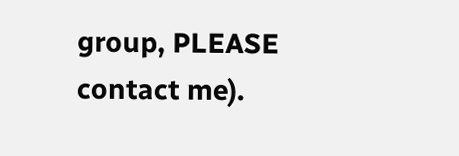group, PLEASE contact me).